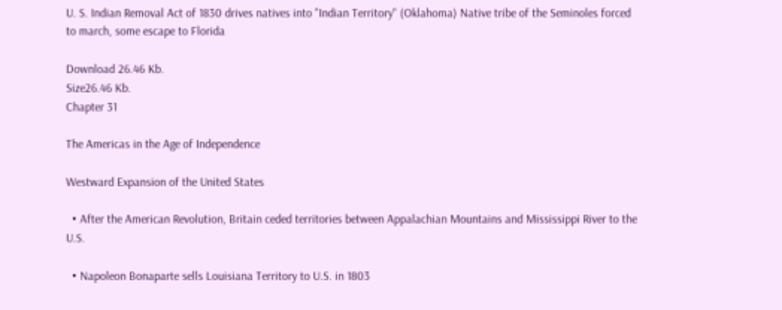U. S. Indian Removal Act of 1830 drives natives into "Indian Territory" (Oklahoma) Native tribe of the Seminoles forced to march, some escape to Florida

Download 26.46 Kb.
Size26.46 Kb.
Chapter 31

The Americas in the Age of Independence

Westward Expansion of the United States

  • After the American Revolution, Britain ceded territories between Appalachian Mountains and Mississippi River to the U.S.

  • Napoleon Bonaparte sells Louisiana Territory to U.S. in 1803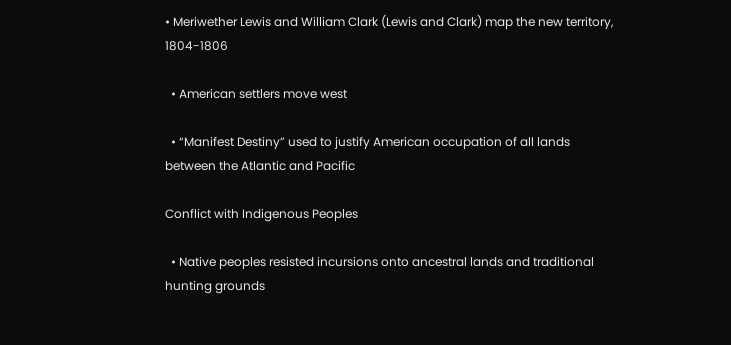• Meriwether Lewis and William Clark (Lewis and Clark) map the new territory, 1804-1806

  • American settlers move west

  • “Manifest Destiny” used to justify American occupation of all lands between the Atlantic and Pacific

Conflict with Indigenous Peoples

  • Native peoples resisted incursions onto ancestral lands and traditional hunting grounds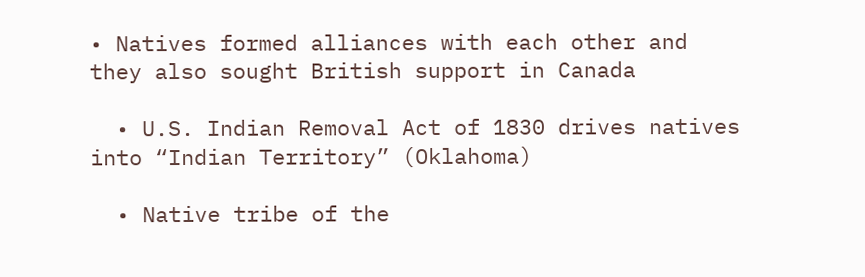• Natives formed alliances with each other and they also sought British support in Canada

  • U.S. Indian Removal Act of 1830 drives natives into “Indian Territory” (Oklahoma)

  • Native tribe of the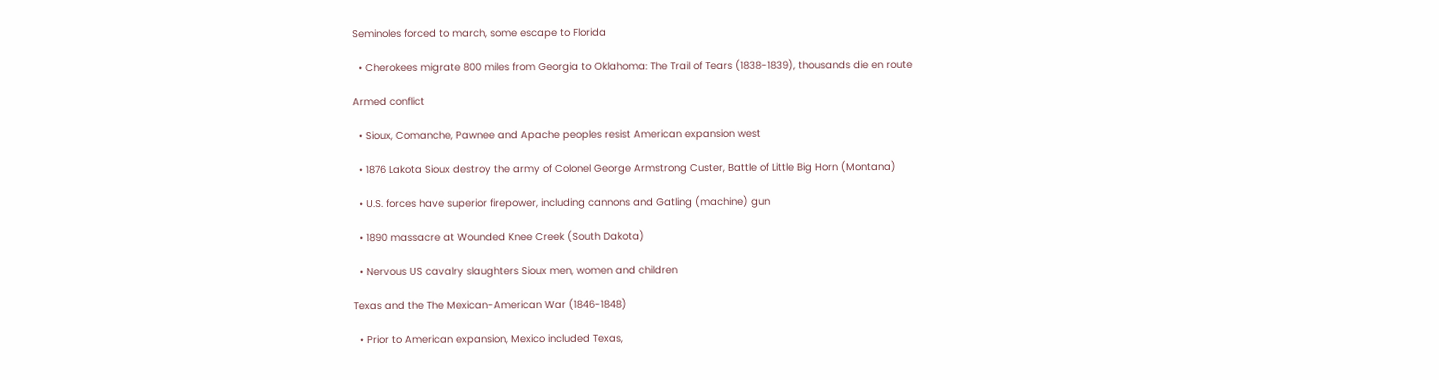Seminoles forced to march, some escape to Florida

  • Cherokees migrate 800 miles from Georgia to Oklahoma: The Trail of Tears (1838-1839), thousands die en route

Armed conflict

  • Sioux, Comanche, Pawnee and Apache peoples resist American expansion west

  • 1876 Lakota Sioux destroy the army of Colonel George Armstrong Custer, Battle of Little Big Horn (Montana)

  • U.S. forces have superior firepower, including cannons and Gatling (machine) gun

  • 1890 massacre at Wounded Knee Creek (South Dakota)

  • Nervous US cavalry slaughters Sioux men, women and children

Texas and the The Mexican-American War (1846-1848)

  • Prior to American expansion, Mexico included Texas,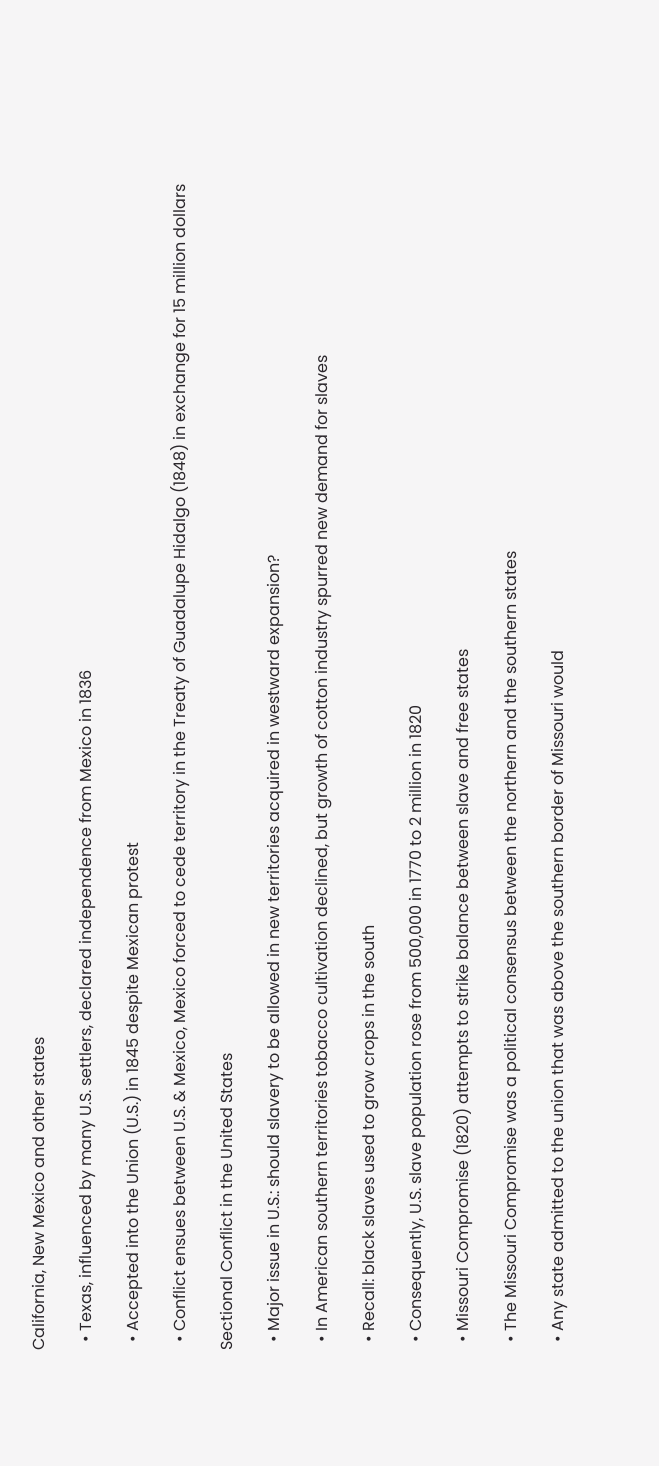California, New Mexico and other states

  • Texas, influenced by many U.S. settlers, declared independence from Mexico in 1836

  • Accepted into the Union (U.S.) in 1845 despite Mexican protest

  • Conflict ensues between U.S. & Mexico, Mexico forced to cede territory in the Treaty of Guadalupe Hidalgo (1848) in exchange for 15 million dollars

Sectional Conflict in the United States

  • Major issue in U.S.: should slavery to be allowed in new territories acquired in westward expansion?

  • In American southern territories tobacco cultivation declined, but growth of cotton industry spurred new demand for slaves

  • Recall: black slaves used to grow crops in the south

  • Consequently, U.S. slave population rose from 500,000 in 1770 to 2 million in 1820

  • Missouri Compromise (1820) attempts to strike balance between slave and free states

  • The Missouri Compromise was a political consensus between the northern and the southern states

  • Any state admitted to the union that was above the southern border of Missouri would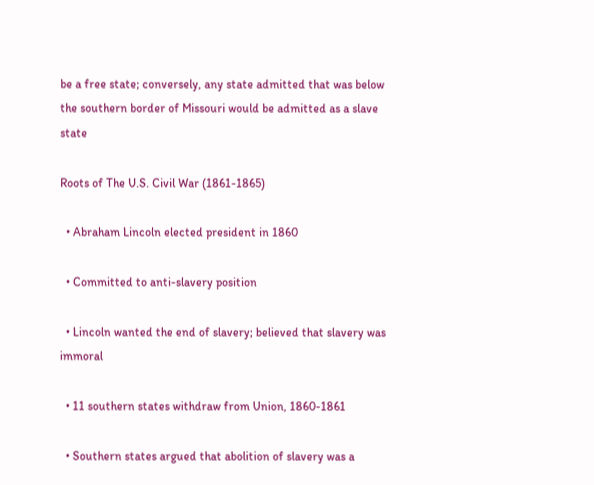be a free state; conversely, any state admitted that was below the southern border of Missouri would be admitted as a slave state

Roots of The U.S. Civil War (1861-1865)

  • Abraham Lincoln elected president in 1860

  • Committed to anti-slavery position

  • Lincoln wanted the end of slavery; believed that slavery was immoral

  • 11 southern states withdraw from Union, 1860-1861

  • Southern states argued that abolition of slavery was a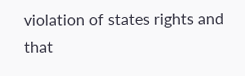violation of states rights and that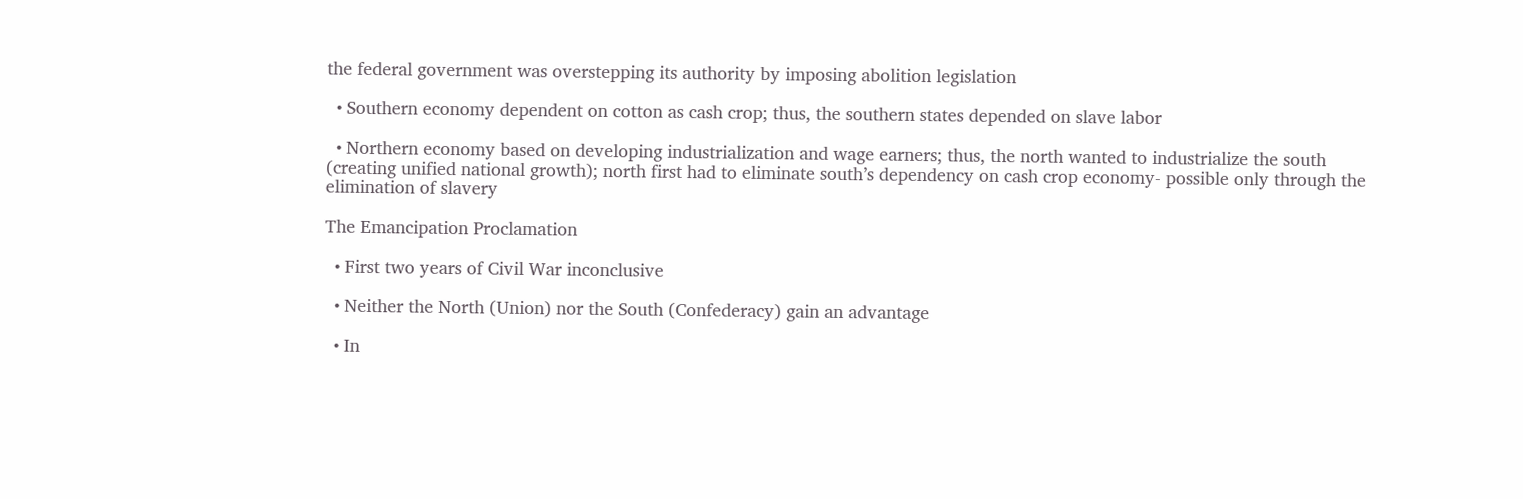the federal government was overstepping its authority by imposing abolition legislation

  • Southern economy dependent on cotton as cash crop; thus, the southern states depended on slave labor

  • Northern economy based on developing industrialization and wage earners; thus, the north wanted to industrialize the south (creating unified national growth); north first had to eliminate south’s dependency on cash crop economy- possible only through the elimination of slavery

The Emancipation Proclamation

  • First two years of Civil War inconclusive

  • Neither the North (Union) nor the South (Confederacy) gain an advantage

  • In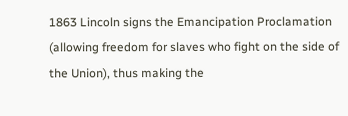1863 Lincoln signs the Emancipation Proclamation (allowing freedom for slaves who fight on the side of the Union), thus making the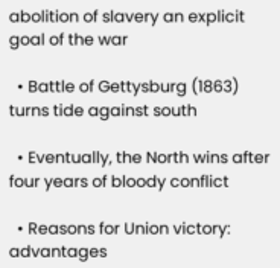abolition of slavery an explicit goal of the war

  • Battle of Gettysburg (1863) turns tide against south

  • Eventually, the North wins after four years of bloody conflict

  • Reasons for Union victory: advantages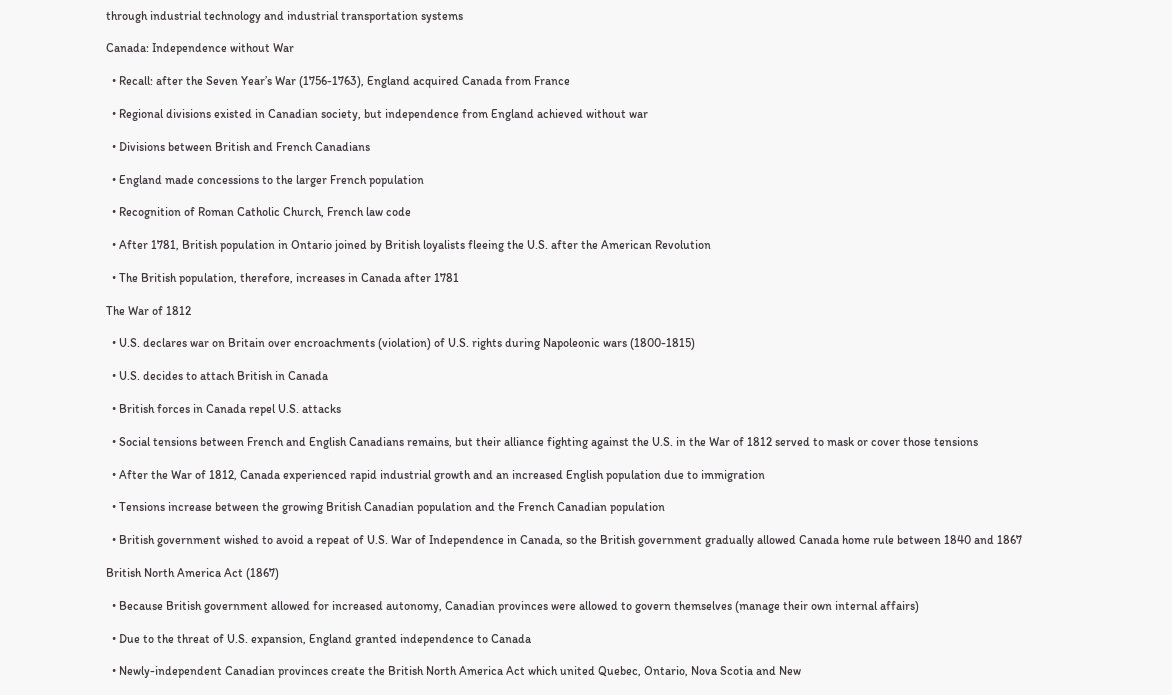through industrial technology and industrial transportation systems

Canada: Independence without War

  • Recall: after the Seven Year’s War (1756-1763), England acquired Canada from France

  • Regional divisions existed in Canadian society, but independence from England achieved without war

  • Divisions between British and French Canadians

  • England made concessions to the larger French population

  • Recognition of Roman Catholic Church, French law code

  • After 1781, British population in Ontario joined by British loyalists fleeing the U.S. after the American Revolution

  • The British population, therefore, increases in Canada after 1781

The War of 1812

  • U.S. declares war on Britain over encroachments (violation) of U.S. rights during Napoleonic wars (1800-1815)

  • U.S. decides to attach British in Canada

  • British forces in Canada repel U.S. attacks

  • Social tensions between French and English Canadians remains, but their alliance fighting against the U.S. in the War of 1812 served to mask or cover those tensions

  • After the War of 1812, Canada experienced rapid industrial growth and an increased English population due to immigration

  • Tensions increase between the growing British Canadian population and the French Canadian population

  • British government wished to avoid a repeat of U.S. War of Independence in Canada, so the British government gradually allowed Canada home rule between 1840 and 1867

British North America Act (1867)

  • Because British government allowed for increased autonomy, Canadian provinces were allowed to govern themselves (manage their own internal affairs)

  • Due to the threat of U.S. expansion, England granted independence to Canada

  • Newly-independent Canadian provinces create the British North America Act which united Quebec, Ontario, Nova Scotia and New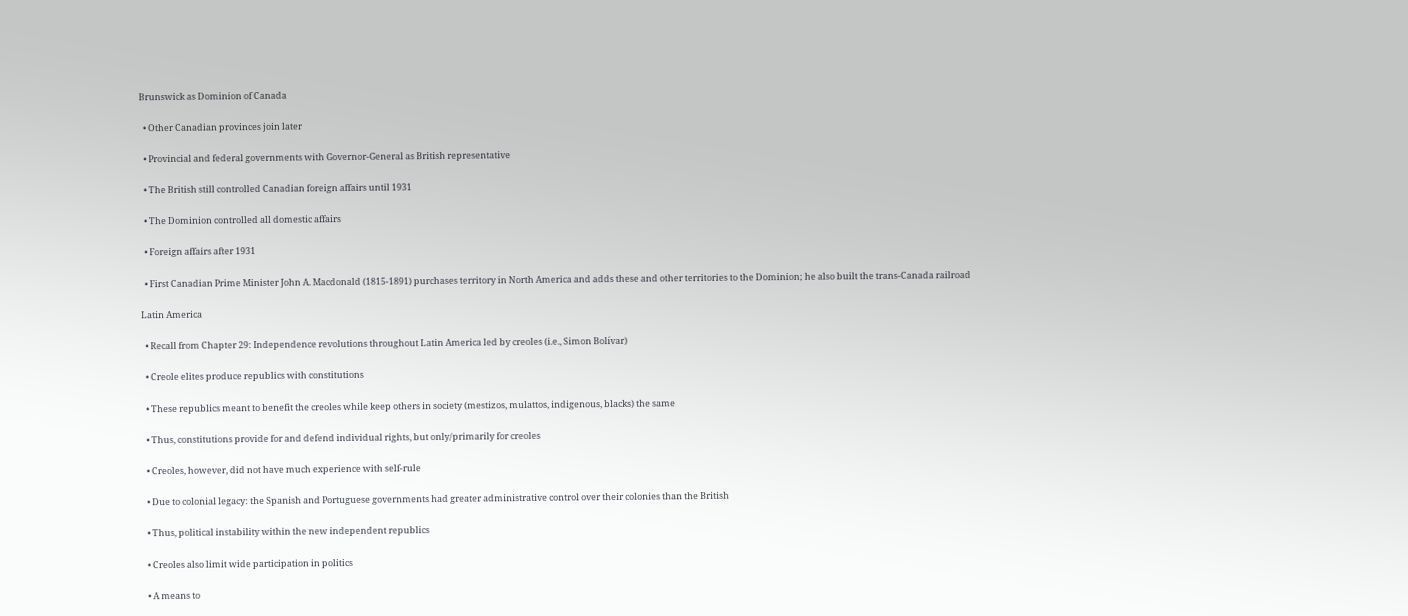Brunswick as Dominion of Canada

  • Other Canadian provinces join later

  • Provincial and federal governments with Governor-General as British representative

  • The British still controlled Canadian foreign affairs until 1931

  • The Dominion controlled all domestic affairs

  • Foreign affairs after 1931

  • First Canadian Prime Minister John A. Macdonald (1815-1891) purchases territory in North America and adds these and other territories to the Dominion; he also built the trans-Canada railroad

Latin America

  • Recall from Chapter 29: Independence revolutions throughout Latin America led by creoles (i.e., Simon Bolívar)

  • Creole elites produce republics with constitutions

  • These republics meant to benefit the creoles while keep others in society (mestizos, mulattos, indigenous, blacks) the same

  • Thus, constitutions provide for and defend individual rights, but only/primarily for creoles

  • Creoles, however, did not have much experience with self-rule

  • Due to colonial legacy: the Spanish and Portuguese governments had greater administrative control over their colonies than the British

  • Thus, political instability within the new independent republics

  • Creoles also limit wide participation in politics

  • A means to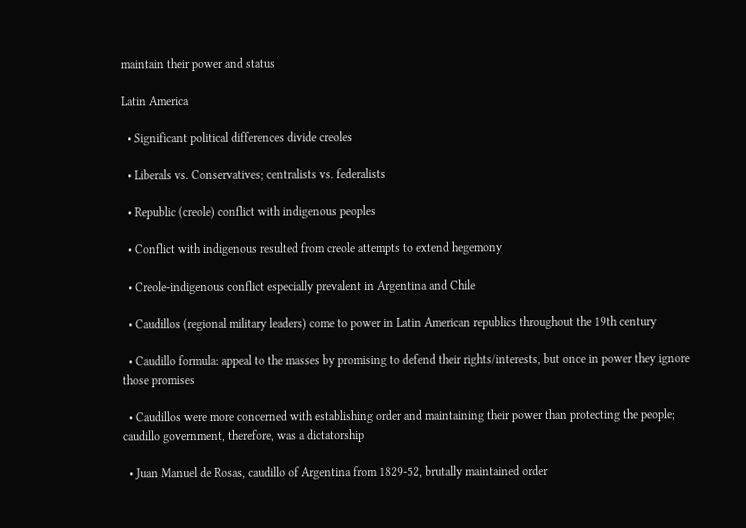maintain their power and status

Latin America

  • Significant political differences divide creoles

  • Liberals vs. Conservatives; centralists vs. federalists

  • Republic (creole) conflict with indigenous peoples

  • Conflict with indigenous resulted from creole attempts to extend hegemony

  • Creole-indigenous conflict especially prevalent in Argentina and Chile

  • Caudillos (regional military leaders) come to power in Latin American republics throughout the 19th century

  • Caudillo formula: appeal to the masses by promising to defend their rights/interests, but once in power they ignore those promises

  • Caudillos were more concerned with establishing order and maintaining their power than protecting the people; caudillo government, therefore, was a dictatorship

  • Juan Manuel de Rosas, caudillo of Argentina from 1829-52, brutally maintained order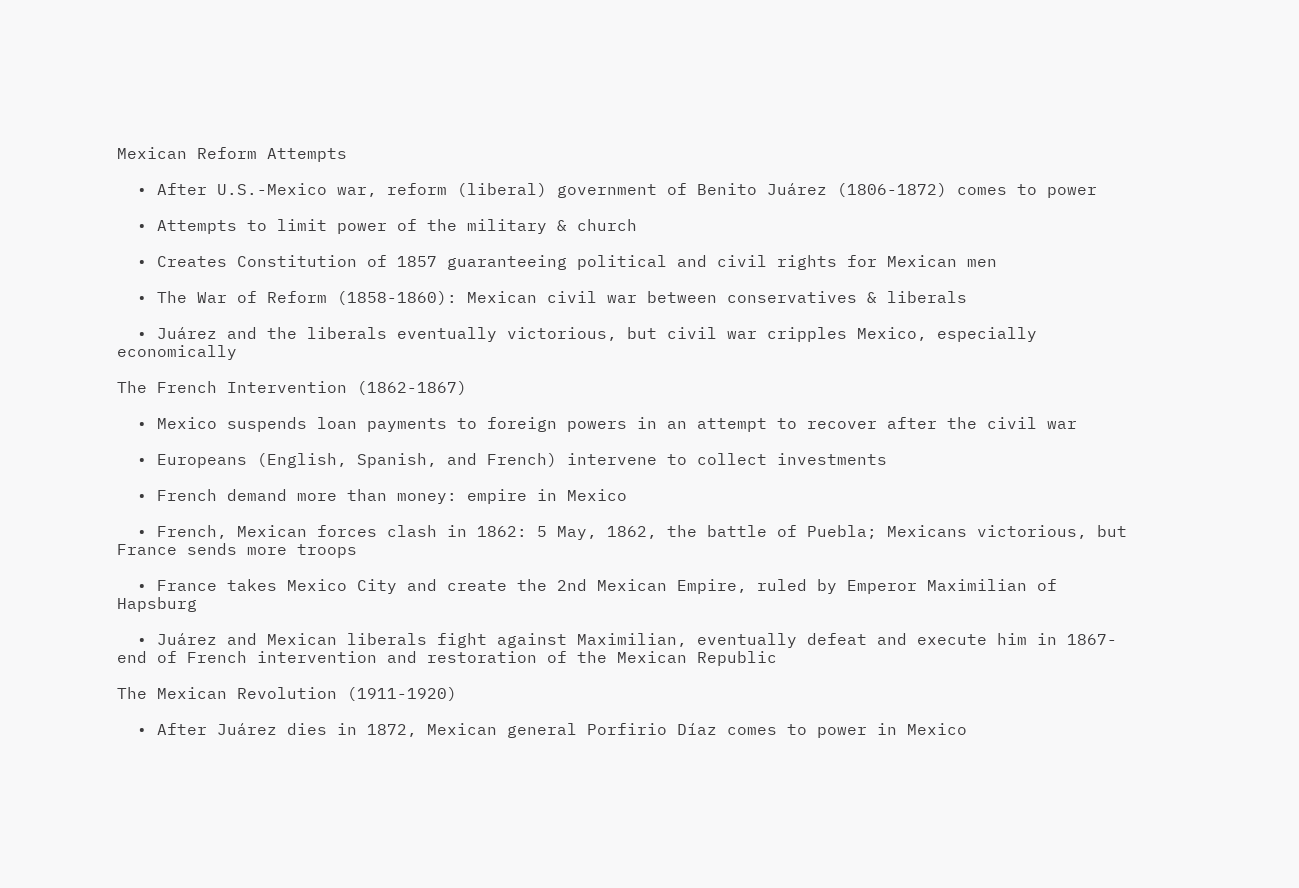Mexican Reform Attempts

  • After U.S.-Mexico war, reform (liberal) government of Benito Juárez (1806-1872) comes to power

  • Attempts to limit power of the military & church

  • Creates Constitution of 1857 guaranteeing political and civil rights for Mexican men

  • The War of Reform (1858-1860): Mexican civil war between conservatives & liberals

  • Juárez and the liberals eventually victorious, but civil war cripples Mexico, especially economically

The French Intervention (1862-1867)

  • Mexico suspends loan payments to foreign powers in an attempt to recover after the civil war

  • Europeans (English, Spanish, and French) intervene to collect investments

  • French demand more than money: empire in Mexico

  • French, Mexican forces clash in 1862: 5 May, 1862, the battle of Puebla; Mexicans victorious, but France sends more troops

  • France takes Mexico City and create the 2nd Mexican Empire, ruled by Emperor Maximilian of Hapsburg

  • Juárez and Mexican liberals fight against Maximilian, eventually defeat and execute him in 1867- end of French intervention and restoration of the Mexican Republic

The Mexican Revolution (1911-1920)

  • After Juárez dies in 1872, Mexican general Porfirio Díaz comes to power in Mexico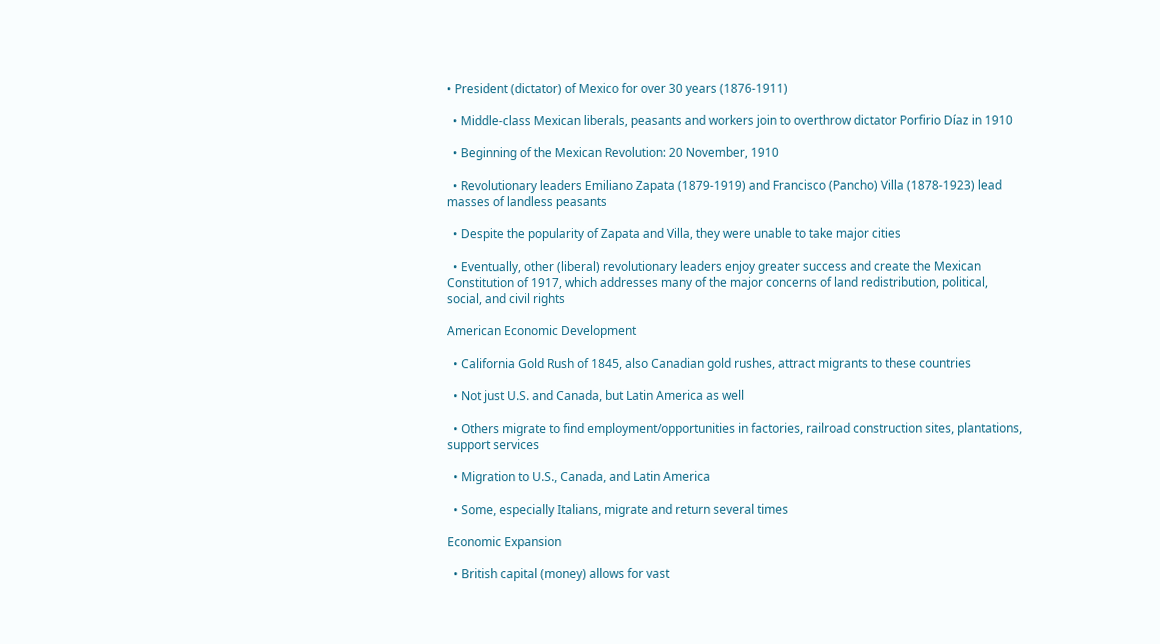• President (dictator) of Mexico for over 30 years (1876-1911)

  • Middle-class Mexican liberals, peasants and workers join to overthrow dictator Porfirio Díaz in 1910

  • Beginning of the Mexican Revolution: 20 November, 1910

  • Revolutionary leaders Emiliano Zapata (1879-1919) and Francisco (Pancho) Villa (1878-1923) lead masses of landless peasants

  • Despite the popularity of Zapata and Villa, they were unable to take major cities

  • Eventually, other (liberal) revolutionary leaders enjoy greater success and create the Mexican Constitution of 1917, which addresses many of the major concerns of land redistribution, political, social, and civil rights

American Economic Development

  • California Gold Rush of 1845, also Canadian gold rushes, attract migrants to these countries

  • Not just U.S. and Canada, but Latin America as well

  • Others migrate to find employment/opportunities in factories, railroad construction sites, plantations, support services

  • Migration to U.S., Canada, and Latin America

  • Some, especially Italians, migrate and return several times

Economic Expansion

  • British capital (money) allows for vast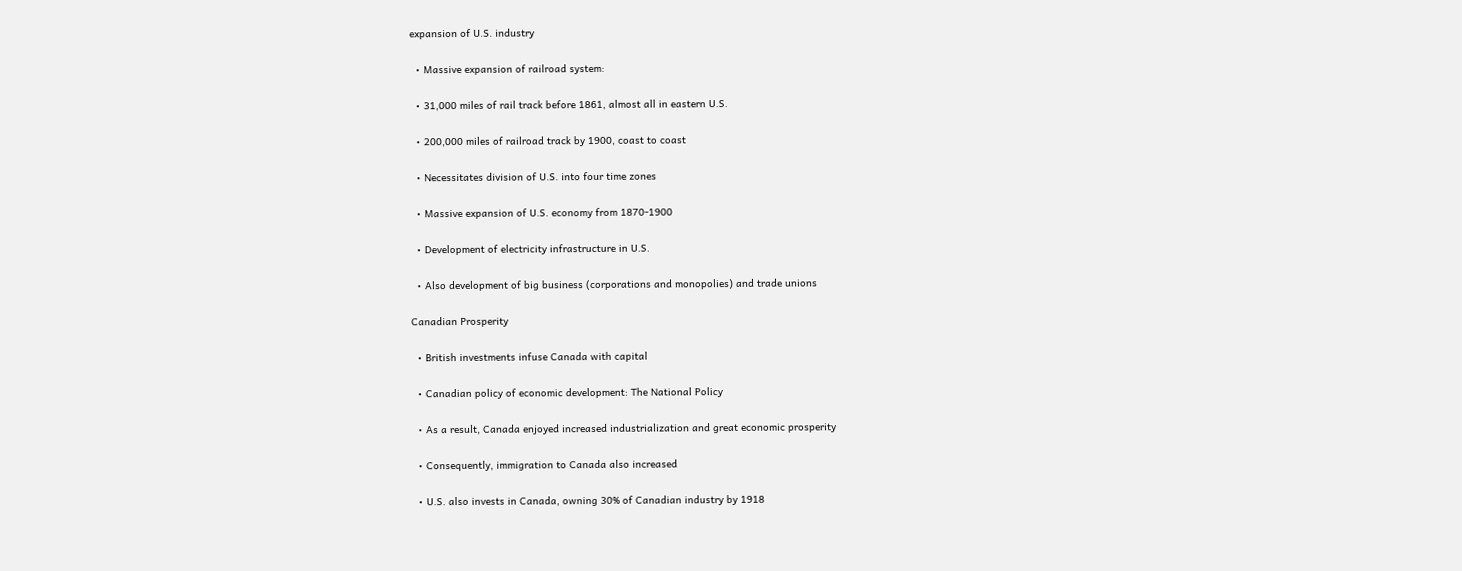expansion of U.S. industry

  • Massive expansion of railroad system:

  • 31,000 miles of rail track before 1861, almost all in eastern U.S.

  • 200,000 miles of railroad track by 1900, coast to coast

  • Necessitates division of U.S. into four time zones

  • Massive expansion of U.S. economy from 1870-1900

  • Development of electricity infrastructure in U.S.

  • Also development of big business (corporations and monopolies) and trade unions

Canadian Prosperity

  • British investments infuse Canada with capital

  • Canadian policy of economic development: The National Policy

  • As a result, Canada enjoyed increased industrialization and great economic prosperity

  • Consequently, immigration to Canada also increased

  • U.S. also invests in Canada, owning 30% of Canadian industry by 1918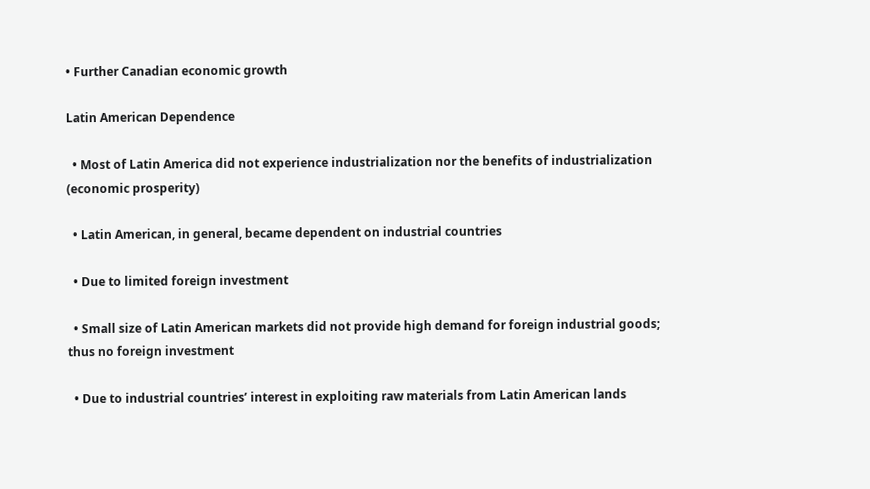• Further Canadian economic growth

Latin American Dependence

  • Most of Latin America did not experience industrialization nor the benefits of industrialization (economic prosperity)

  • Latin American, in general, became dependent on industrial countries

  • Due to limited foreign investment

  • Small size of Latin American markets did not provide high demand for foreign industrial goods; thus no foreign investment

  • Due to industrial countries’ interest in exploiting raw materials from Latin American lands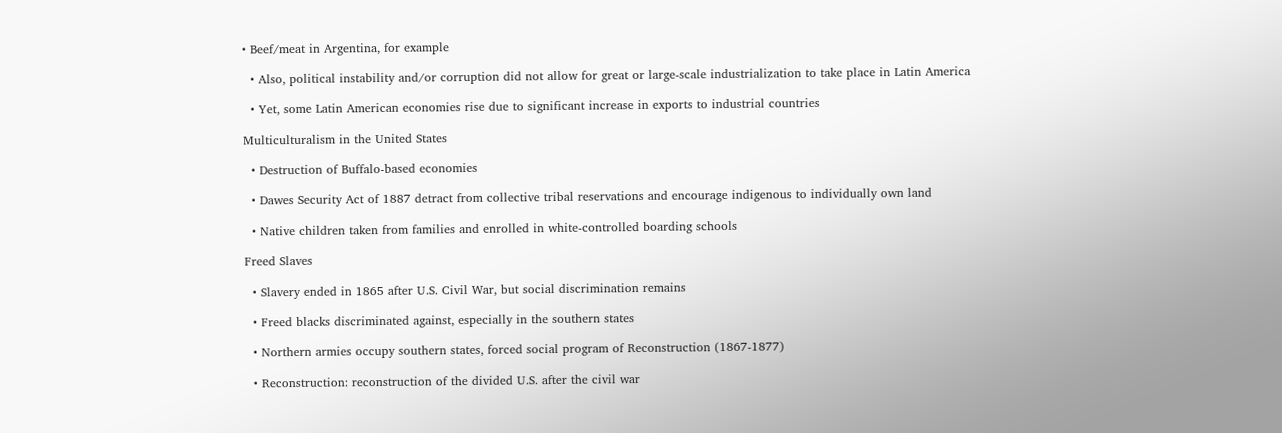• Beef/meat in Argentina, for example

  • Also, political instability and/or corruption did not allow for great or large-scale industrialization to take place in Latin America

  • Yet, some Latin American economies rise due to significant increase in exports to industrial countries

Multiculturalism in the United States

  • Destruction of Buffalo-based economies

  • Dawes Security Act of 1887 detract from collective tribal reservations and encourage indigenous to individually own land

  • Native children taken from families and enrolled in white-controlled boarding schools

Freed Slaves

  • Slavery ended in 1865 after U.S. Civil War, but social discrimination remains

  • Freed blacks discriminated against, especially in the southern states

  • Northern armies occupy southern states, forced social program of Reconstruction (1867-1877)

  • Reconstruction: reconstruction of the divided U.S. after the civil war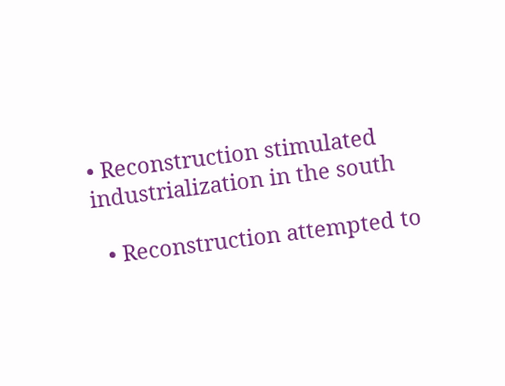• Reconstruction stimulated industrialization in the south

  • Reconstruction attempted to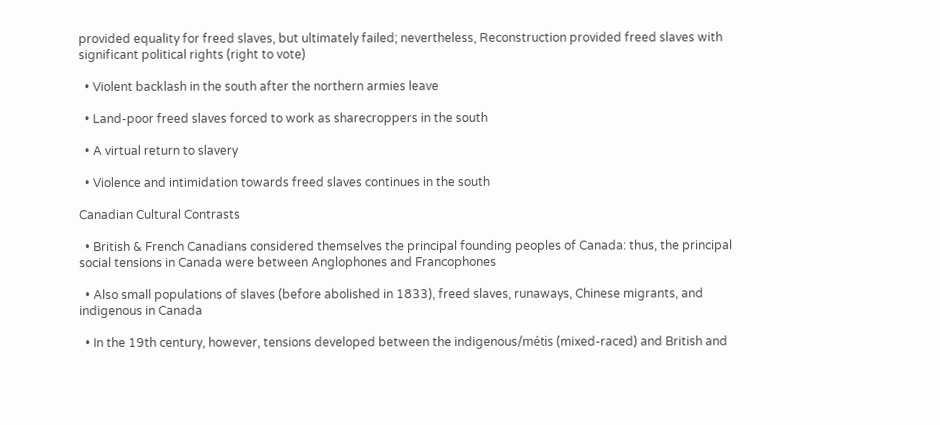provided equality for freed slaves, but ultimately failed; nevertheless, Reconstruction provided freed slaves with significant political rights (right to vote)

  • Violent backlash in the south after the northern armies leave

  • Land-poor freed slaves forced to work as sharecroppers in the south

  • A virtual return to slavery

  • Violence and intimidation towards freed slaves continues in the south

Canadian Cultural Contrasts

  • British & French Canadians considered themselves the principal founding peoples of Canada: thus, the principal social tensions in Canada were between Anglophones and Francophones

  • Also small populations of slaves (before abolished in 1833), freed slaves, runaways, Chinese migrants, and indigenous in Canada

  • In the 19th century, however, tensions developed between the indigenous/métis (mixed-raced) and British and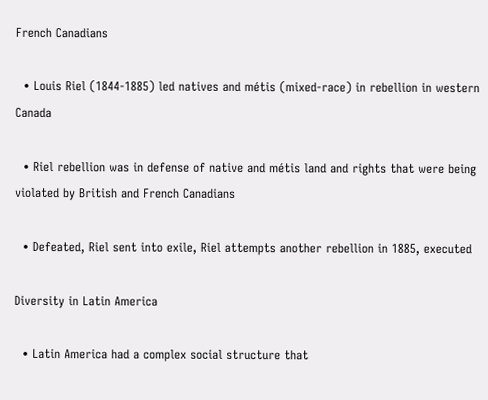French Canadians

  • Louis Riel (1844-1885) led natives and métis (mixed-race) in rebellion in western Canada

  • Riel rebellion was in defense of native and métis land and rights that were being violated by British and French Canadians

  • Defeated, Riel sent into exile, Riel attempts another rebellion in 1885, executed

Diversity in Latin America

  • Latin America had a complex social structure that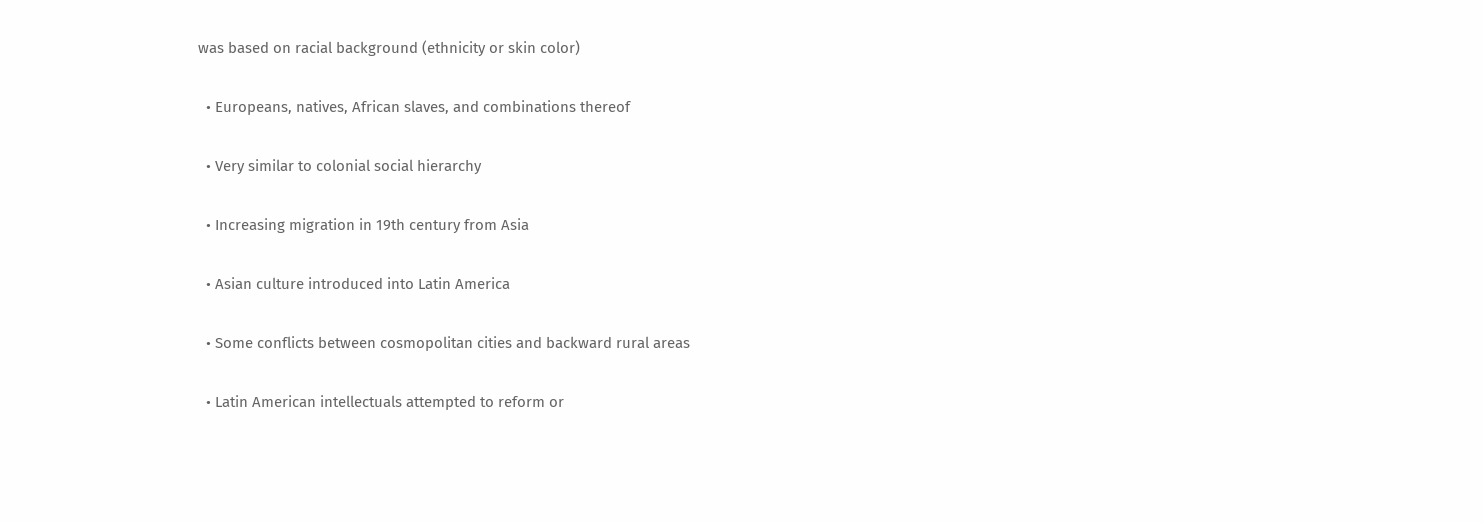was based on racial background (ethnicity or skin color)

  • Europeans, natives, African slaves, and combinations thereof

  • Very similar to colonial social hierarchy

  • Increasing migration in 19th century from Asia

  • Asian culture introduced into Latin America

  • Some conflicts between cosmopolitan cities and backward rural areas

  • Latin American intellectuals attempted to reform or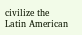civilize the Latin American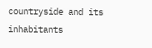countryside and its inhabitants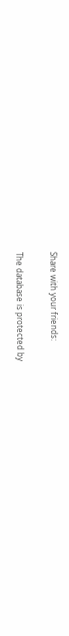Share with your friends:

The database is protected by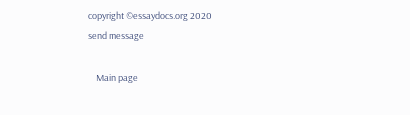copyright ©essaydocs.org 2020
send message

    Main page